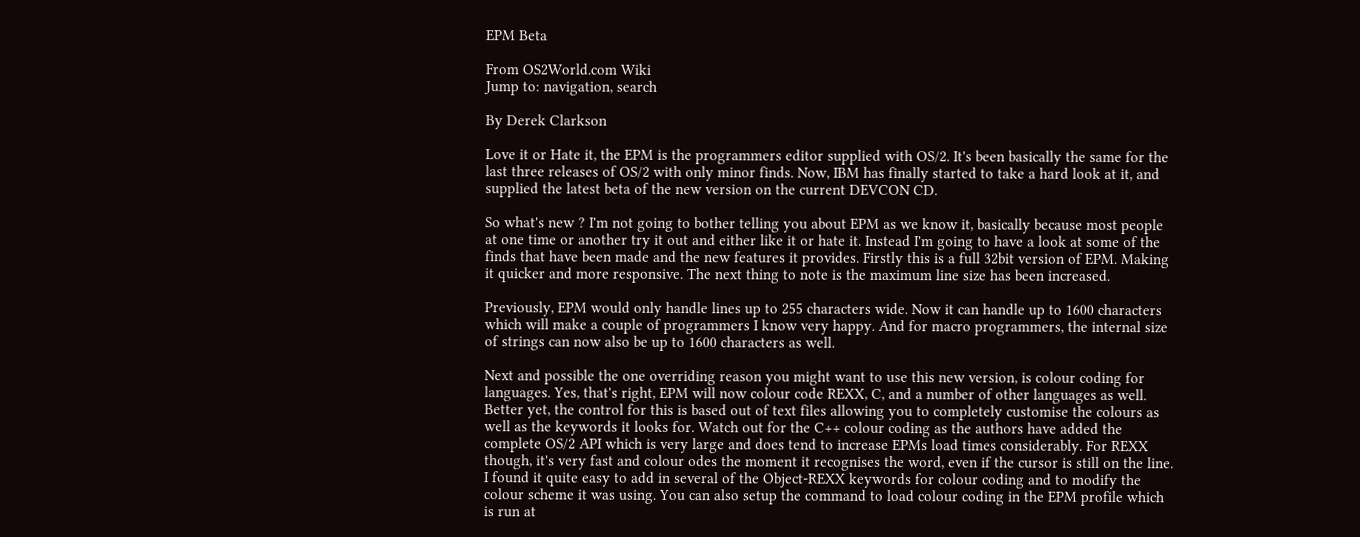EPM Beta

From OS2World.com Wiki
Jump to: navigation, search

By Derek Clarkson

Love it or Hate it, the EPM is the programmers editor supplied with OS/2. It's been basically the same for the last three releases of OS/2 with only minor finds. Now, IBM has finally started to take a hard look at it, and supplied the latest beta of the new version on the current DEVCON CD.

So what's new ? I'm not going to bother telling you about EPM as we know it, basically because most people at one time or another try it out and either like it or hate it. Instead I'm going to have a look at some of the finds that have been made and the new features it provides. Firstly this is a full 32bit version of EPM. Making it quicker and more responsive. The next thing to note is the maximum line size has been increased.

Previously, EPM would only handle lines up to 255 characters wide. Now it can handle up to 1600 characters which will make a couple of programmers I know very happy. And for macro programmers, the internal size of strings can now also be up to 1600 characters as well.

Next and possible the one overriding reason you might want to use this new version, is colour coding for languages. Yes, that's right, EPM will now colour code REXX, C, and a number of other languages as well. Better yet, the control for this is based out of text files allowing you to completely customise the colours as well as the keywords it looks for. Watch out for the C++ colour coding as the authors have added the complete OS/2 API which is very large and does tend to increase EPMs load times considerably. For REXX though, it's very fast and colour odes the moment it recognises the word, even if the cursor is still on the line. I found it quite easy to add in several of the Object-REXX keywords for colour coding and to modify the colour scheme it was using. You can also setup the command to load colour coding in the EPM profile which is run at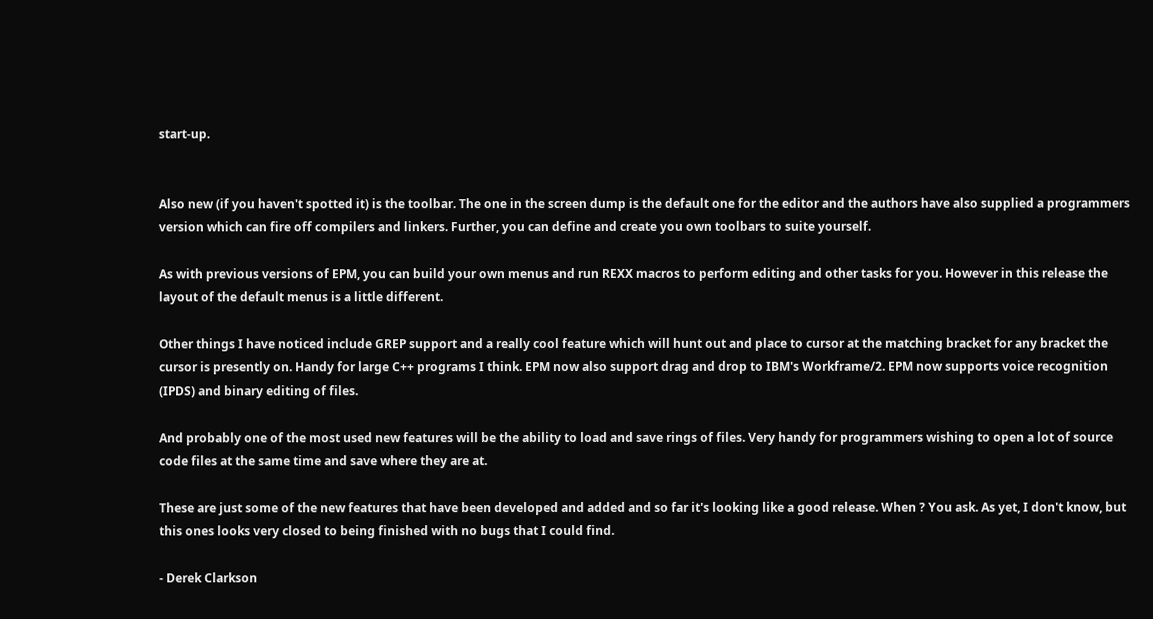start-up.


Also new (if you haven't spotted it) is the toolbar. The one in the screen dump is the default one for the editor and the authors have also supplied a programmers version which can fire off compilers and linkers. Further, you can define and create you own toolbars to suite yourself.

As with previous versions of EPM, you can build your own menus and run REXX macros to perform editing and other tasks for you. However in this release the layout of the default menus is a little different.

Other things I have noticed include GREP support and a really cool feature which will hunt out and place to cursor at the matching bracket for any bracket the cursor is presently on. Handy for large C++ programs I think. EPM now also support drag and drop to IBM's Workframe/2. EPM now supports voice recognition (IPDS) and binary editing of files.

And probably one of the most used new features will be the ability to load and save rings of files. Very handy for programmers wishing to open a lot of source code files at the same time and save where they are at.

These are just some of the new features that have been developed and added and so far it's looking like a good release. When ? You ask. As yet, I don't know, but this ones looks very closed to being finished with no bugs that I could find.

- Derek Clarkson